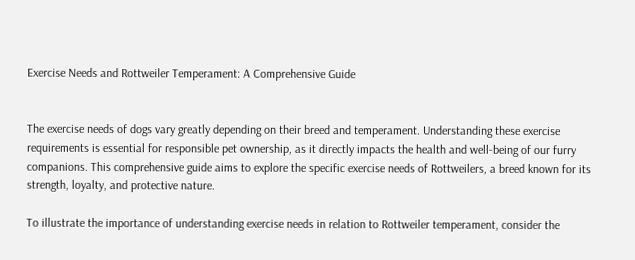Exercise Needs and Rottweiler Temperament: A Comprehensive Guide


The exercise needs of dogs vary greatly depending on their breed and temperament. Understanding these exercise requirements is essential for responsible pet ownership, as it directly impacts the health and well-being of our furry companions. This comprehensive guide aims to explore the specific exercise needs of Rottweilers, a breed known for its strength, loyalty, and protective nature.

To illustrate the importance of understanding exercise needs in relation to Rottweiler temperament, consider the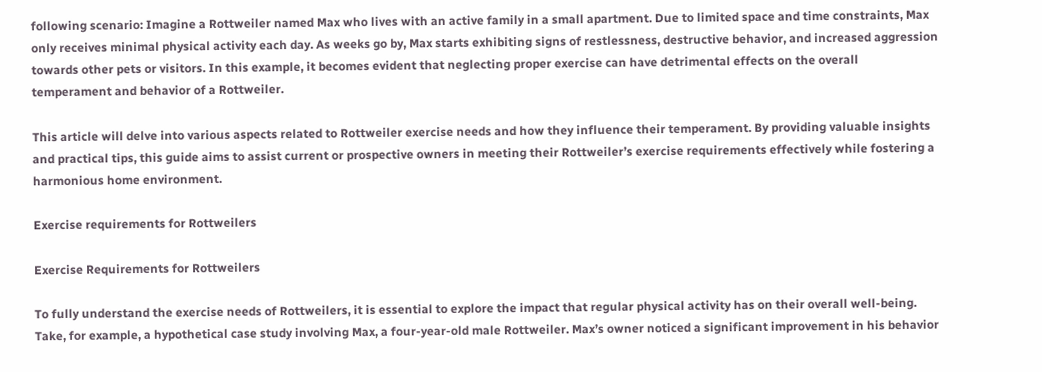following scenario: Imagine a Rottweiler named Max who lives with an active family in a small apartment. Due to limited space and time constraints, Max only receives minimal physical activity each day. As weeks go by, Max starts exhibiting signs of restlessness, destructive behavior, and increased aggression towards other pets or visitors. In this example, it becomes evident that neglecting proper exercise can have detrimental effects on the overall temperament and behavior of a Rottweiler.

This article will delve into various aspects related to Rottweiler exercise needs and how they influence their temperament. By providing valuable insights and practical tips, this guide aims to assist current or prospective owners in meeting their Rottweiler’s exercise requirements effectively while fostering a harmonious home environment.

Exercise requirements for Rottweilers

Exercise Requirements for Rottweilers

To fully understand the exercise needs of Rottweilers, it is essential to explore the impact that regular physical activity has on their overall well-being. Take, for example, a hypothetical case study involving Max, a four-year-old male Rottweiler. Max’s owner noticed a significant improvement in his behavior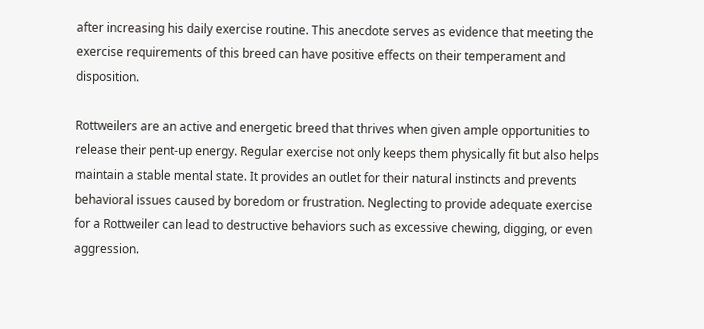after increasing his daily exercise routine. This anecdote serves as evidence that meeting the exercise requirements of this breed can have positive effects on their temperament and disposition.

Rottweilers are an active and energetic breed that thrives when given ample opportunities to release their pent-up energy. Regular exercise not only keeps them physically fit but also helps maintain a stable mental state. It provides an outlet for their natural instincts and prevents behavioral issues caused by boredom or frustration. Neglecting to provide adequate exercise for a Rottweiler can lead to destructive behaviors such as excessive chewing, digging, or even aggression.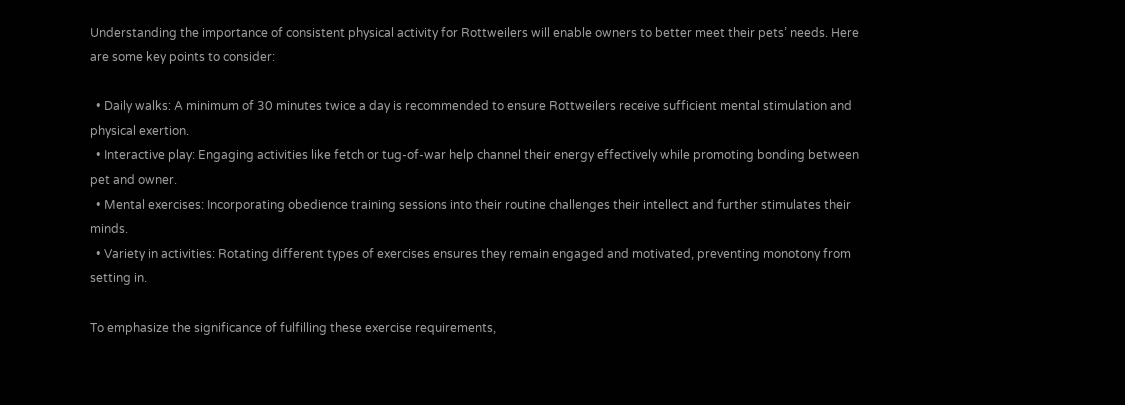Understanding the importance of consistent physical activity for Rottweilers will enable owners to better meet their pets’ needs. Here are some key points to consider:

  • Daily walks: A minimum of 30 minutes twice a day is recommended to ensure Rottweilers receive sufficient mental stimulation and physical exertion.
  • Interactive play: Engaging activities like fetch or tug-of-war help channel their energy effectively while promoting bonding between pet and owner.
  • Mental exercises: Incorporating obedience training sessions into their routine challenges their intellect and further stimulates their minds.
  • Variety in activities: Rotating different types of exercises ensures they remain engaged and motivated, preventing monotony from setting in.

To emphasize the significance of fulfilling these exercise requirements,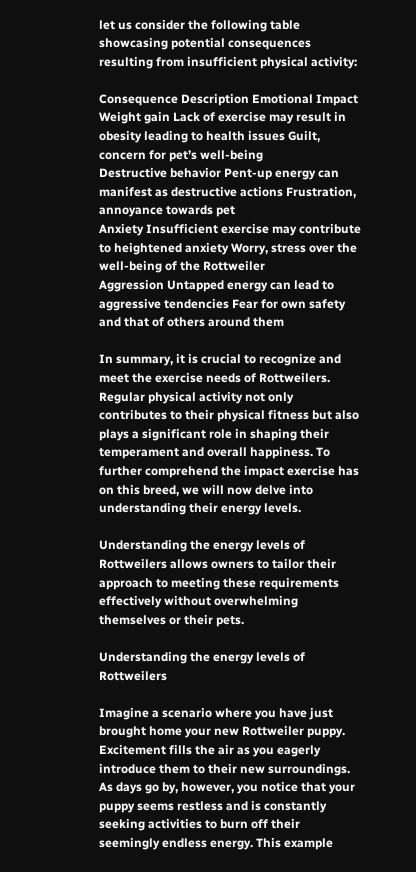let us consider the following table showcasing potential consequences resulting from insufficient physical activity:

Consequence Description Emotional Impact
Weight gain Lack of exercise may result in obesity leading to health issues Guilt, concern for pet’s well-being
Destructive behavior Pent-up energy can manifest as destructive actions Frustration, annoyance towards pet
Anxiety Insufficient exercise may contribute to heightened anxiety Worry, stress over the well-being of the Rottweiler
Aggression Untapped energy can lead to aggressive tendencies Fear for own safety and that of others around them

In summary, it is crucial to recognize and meet the exercise needs of Rottweilers. Regular physical activity not only contributes to their physical fitness but also plays a significant role in shaping their temperament and overall happiness. To further comprehend the impact exercise has on this breed, we will now delve into understanding their energy levels.

Understanding the energy levels of Rottweilers allows owners to tailor their approach to meeting these requirements effectively without overwhelming themselves or their pets.

Understanding the energy levels of Rottweilers

Imagine a scenario where you have just brought home your new Rottweiler puppy. Excitement fills the air as you eagerly introduce them to their new surroundings. As days go by, however, you notice that your puppy seems restless and is constantly seeking activities to burn off their seemingly endless energy. This example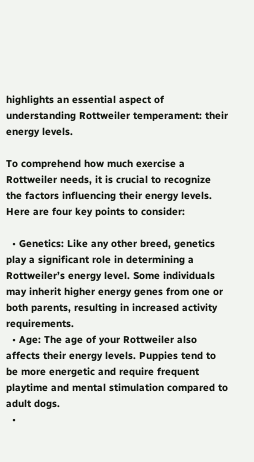highlights an essential aspect of understanding Rottweiler temperament: their energy levels.

To comprehend how much exercise a Rottweiler needs, it is crucial to recognize the factors influencing their energy levels. Here are four key points to consider:

  • Genetics: Like any other breed, genetics play a significant role in determining a Rottweiler’s energy level. Some individuals may inherit higher energy genes from one or both parents, resulting in increased activity requirements.
  • Age: The age of your Rottweiler also affects their energy levels. Puppies tend to be more energetic and require frequent playtime and mental stimulation compared to adult dogs.
  •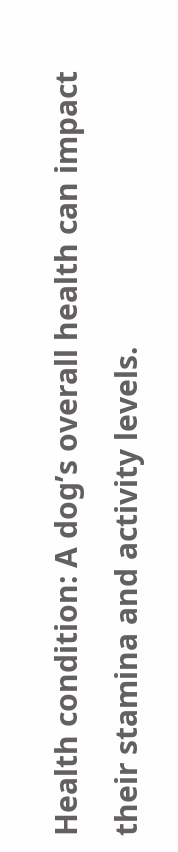Health condition: A dog’s overall health can impact their stamina and activity levels.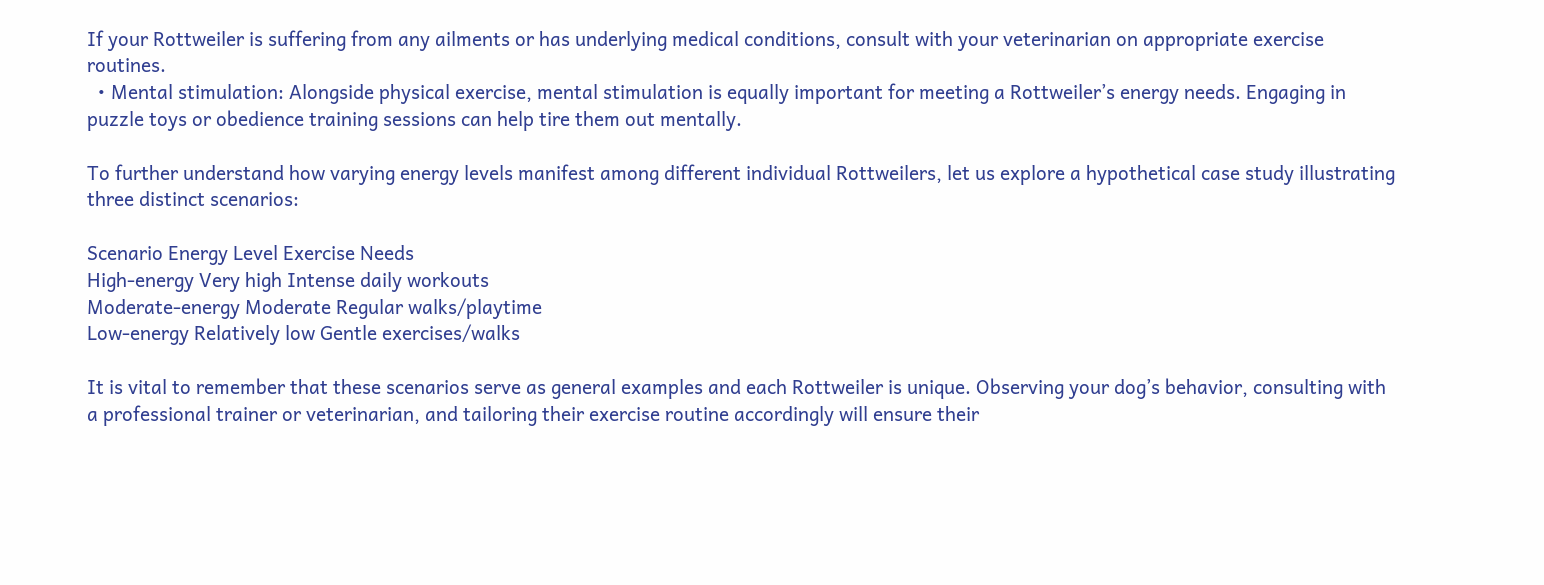If your Rottweiler is suffering from any ailments or has underlying medical conditions, consult with your veterinarian on appropriate exercise routines.
  • Mental stimulation: Alongside physical exercise, mental stimulation is equally important for meeting a Rottweiler’s energy needs. Engaging in puzzle toys or obedience training sessions can help tire them out mentally.

To further understand how varying energy levels manifest among different individual Rottweilers, let us explore a hypothetical case study illustrating three distinct scenarios:

Scenario Energy Level Exercise Needs
High-energy Very high Intense daily workouts
Moderate-energy Moderate Regular walks/playtime
Low-energy Relatively low Gentle exercises/walks

It is vital to remember that these scenarios serve as general examples and each Rottweiler is unique. Observing your dog’s behavior, consulting with a professional trainer or veterinarian, and tailoring their exercise routine accordingly will ensure their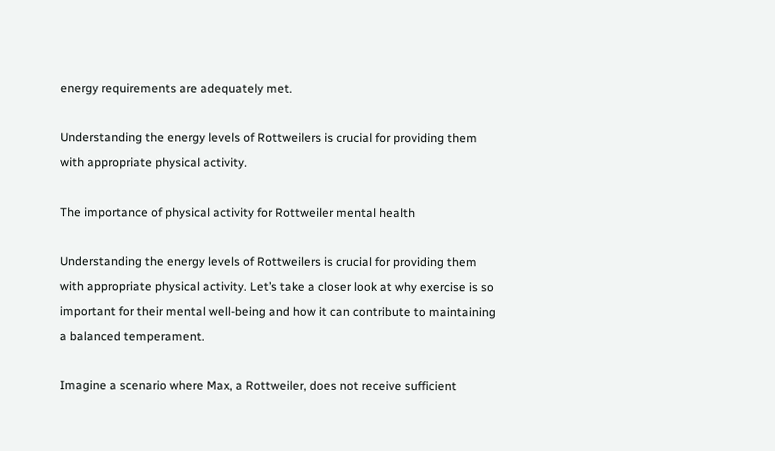energy requirements are adequately met.

Understanding the energy levels of Rottweilers is crucial for providing them with appropriate physical activity.

The importance of physical activity for Rottweiler mental health

Understanding the energy levels of Rottweilers is crucial for providing them with appropriate physical activity. Let’s take a closer look at why exercise is so important for their mental well-being and how it can contribute to maintaining a balanced temperament.

Imagine a scenario where Max, a Rottweiler, does not receive sufficient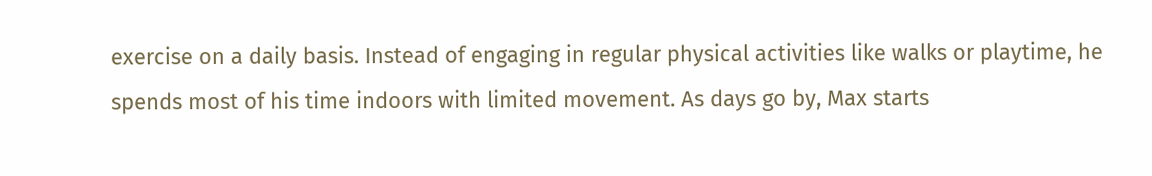exercise on a daily basis. Instead of engaging in regular physical activities like walks or playtime, he spends most of his time indoors with limited movement. As days go by, Max starts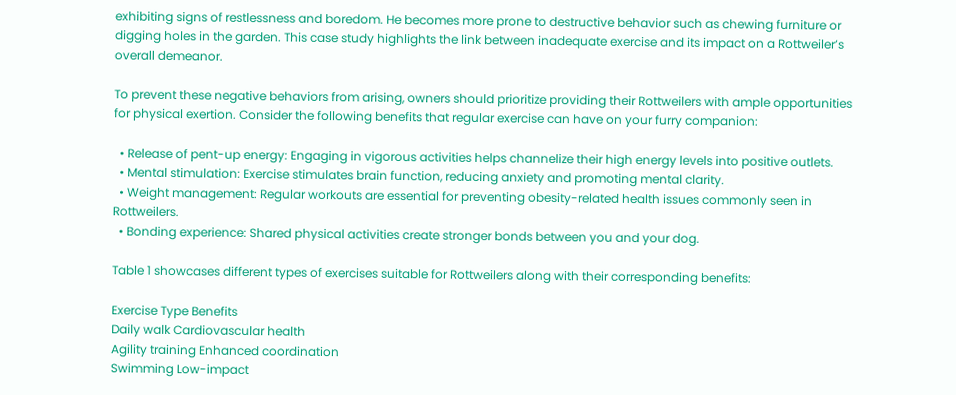exhibiting signs of restlessness and boredom. He becomes more prone to destructive behavior such as chewing furniture or digging holes in the garden. This case study highlights the link between inadequate exercise and its impact on a Rottweiler’s overall demeanor.

To prevent these negative behaviors from arising, owners should prioritize providing their Rottweilers with ample opportunities for physical exertion. Consider the following benefits that regular exercise can have on your furry companion:

  • Release of pent-up energy: Engaging in vigorous activities helps channelize their high energy levels into positive outlets.
  • Mental stimulation: Exercise stimulates brain function, reducing anxiety and promoting mental clarity.
  • Weight management: Regular workouts are essential for preventing obesity-related health issues commonly seen in Rottweilers.
  • Bonding experience: Shared physical activities create stronger bonds between you and your dog.

Table 1 showcases different types of exercises suitable for Rottweilers along with their corresponding benefits:

Exercise Type Benefits
Daily walk Cardiovascular health
Agility training Enhanced coordination
Swimming Low-impact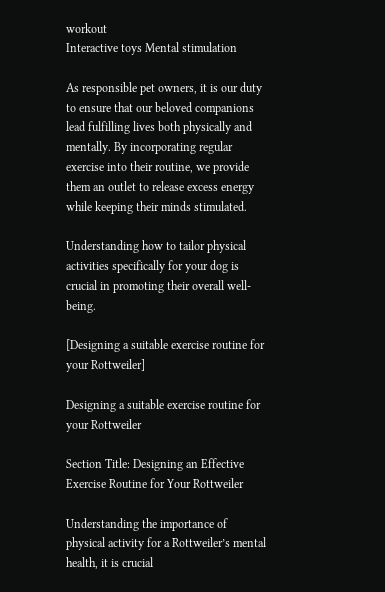workout
Interactive toys Mental stimulation

As responsible pet owners, it is our duty to ensure that our beloved companions lead fulfilling lives both physically and mentally. By incorporating regular exercise into their routine, we provide them an outlet to release excess energy while keeping their minds stimulated.

Understanding how to tailor physical activities specifically for your dog is crucial in promoting their overall well-being.

[Designing a suitable exercise routine for your Rottweiler]

Designing a suitable exercise routine for your Rottweiler

Section Title: Designing an Effective Exercise Routine for Your Rottweiler

Understanding the importance of physical activity for a Rottweiler’s mental health, it is crucial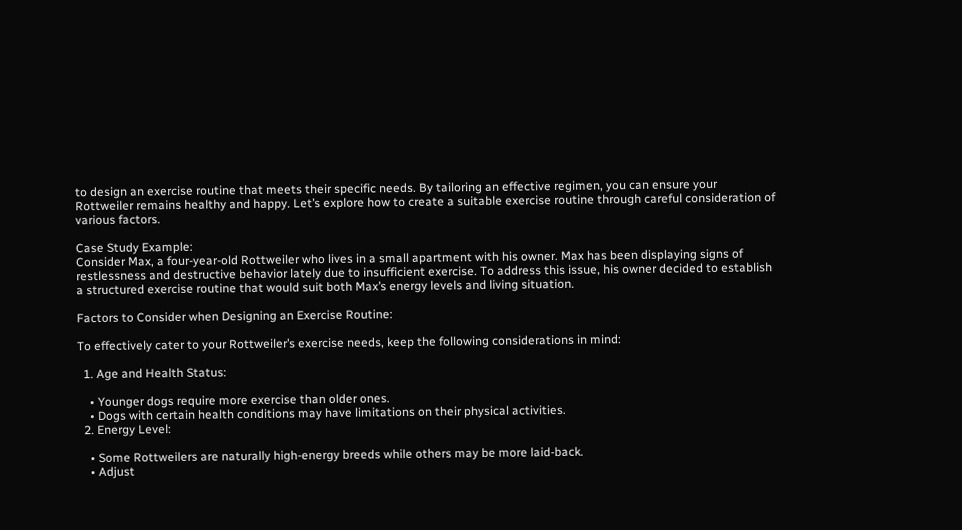to design an exercise routine that meets their specific needs. By tailoring an effective regimen, you can ensure your Rottweiler remains healthy and happy. Let’s explore how to create a suitable exercise routine through careful consideration of various factors.

Case Study Example:
Consider Max, a four-year-old Rottweiler who lives in a small apartment with his owner. Max has been displaying signs of restlessness and destructive behavior lately due to insufficient exercise. To address this issue, his owner decided to establish a structured exercise routine that would suit both Max’s energy levels and living situation.

Factors to Consider when Designing an Exercise Routine:

To effectively cater to your Rottweiler’s exercise needs, keep the following considerations in mind:

  1. Age and Health Status:

    • Younger dogs require more exercise than older ones.
    • Dogs with certain health conditions may have limitations on their physical activities.
  2. Energy Level:

    • Some Rottweilers are naturally high-energy breeds while others may be more laid-back.
    • Adjust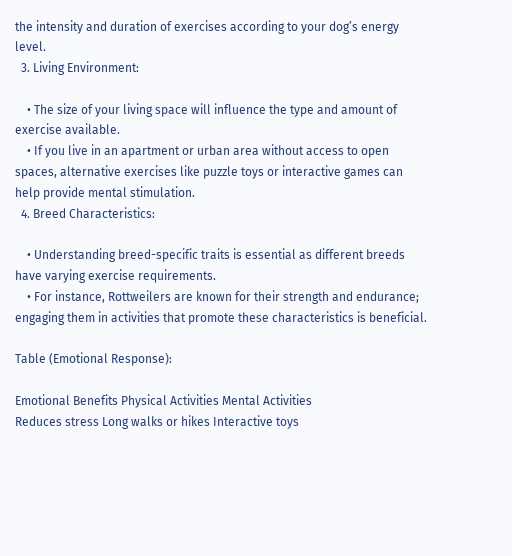the intensity and duration of exercises according to your dog’s energy level.
  3. Living Environment:

    • The size of your living space will influence the type and amount of exercise available.
    • If you live in an apartment or urban area without access to open spaces, alternative exercises like puzzle toys or interactive games can help provide mental stimulation.
  4. Breed Characteristics:

    • Understanding breed-specific traits is essential as different breeds have varying exercise requirements.
    • For instance, Rottweilers are known for their strength and endurance; engaging them in activities that promote these characteristics is beneficial.

Table (Emotional Response):

Emotional Benefits Physical Activities Mental Activities
Reduces stress Long walks or hikes Interactive toys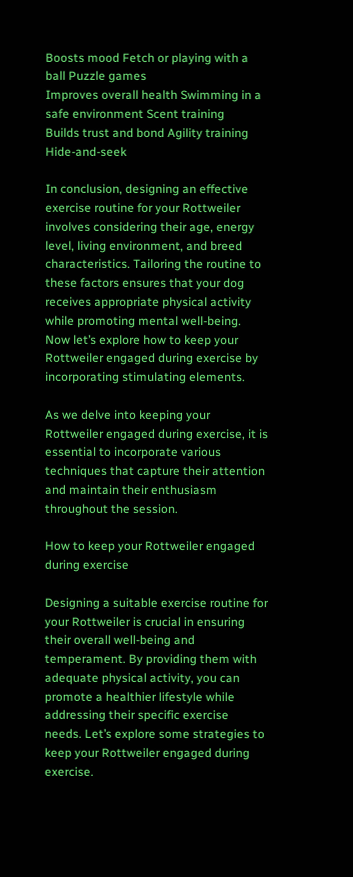Boosts mood Fetch or playing with a ball Puzzle games
Improves overall health Swimming in a safe environment Scent training
Builds trust and bond Agility training Hide-and-seek

In conclusion, designing an effective exercise routine for your Rottweiler involves considering their age, energy level, living environment, and breed characteristics. Tailoring the routine to these factors ensures that your dog receives appropriate physical activity while promoting mental well-being. Now let’s explore how to keep your Rottweiler engaged during exercise by incorporating stimulating elements.

As we delve into keeping your Rottweiler engaged during exercise, it is essential to incorporate various techniques that capture their attention and maintain their enthusiasm throughout the session.

How to keep your Rottweiler engaged during exercise

Designing a suitable exercise routine for your Rottweiler is crucial in ensuring their overall well-being and temperament. By providing them with adequate physical activity, you can promote a healthier lifestyle while addressing their specific exercise needs. Let’s explore some strategies to keep your Rottweiler engaged during exercise.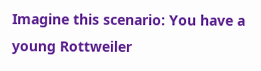Imagine this scenario: You have a young Rottweiler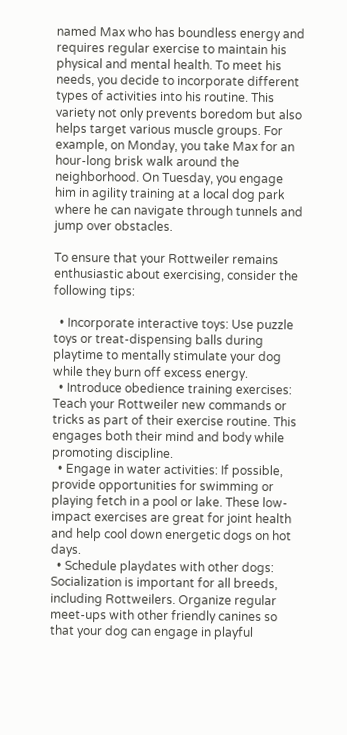named Max who has boundless energy and requires regular exercise to maintain his physical and mental health. To meet his needs, you decide to incorporate different types of activities into his routine. This variety not only prevents boredom but also helps target various muscle groups. For example, on Monday, you take Max for an hour-long brisk walk around the neighborhood. On Tuesday, you engage him in agility training at a local dog park where he can navigate through tunnels and jump over obstacles.

To ensure that your Rottweiler remains enthusiastic about exercising, consider the following tips:

  • Incorporate interactive toys: Use puzzle toys or treat-dispensing balls during playtime to mentally stimulate your dog while they burn off excess energy.
  • Introduce obedience training exercises: Teach your Rottweiler new commands or tricks as part of their exercise routine. This engages both their mind and body while promoting discipline.
  • Engage in water activities: If possible, provide opportunities for swimming or playing fetch in a pool or lake. These low-impact exercises are great for joint health and help cool down energetic dogs on hot days.
  • Schedule playdates with other dogs: Socialization is important for all breeds, including Rottweilers. Organize regular meet-ups with other friendly canines so that your dog can engage in playful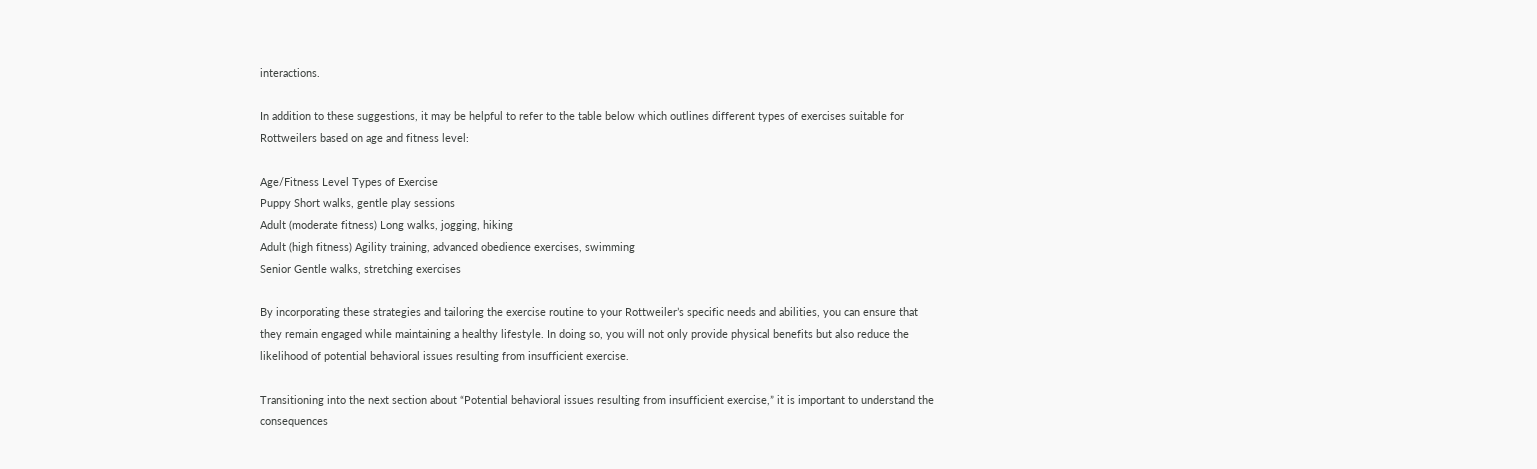interactions.

In addition to these suggestions, it may be helpful to refer to the table below which outlines different types of exercises suitable for Rottweilers based on age and fitness level:

Age/Fitness Level Types of Exercise
Puppy Short walks, gentle play sessions
Adult (moderate fitness) Long walks, jogging, hiking
Adult (high fitness) Agility training, advanced obedience exercises, swimming
Senior Gentle walks, stretching exercises

By incorporating these strategies and tailoring the exercise routine to your Rottweiler’s specific needs and abilities, you can ensure that they remain engaged while maintaining a healthy lifestyle. In doing so, you will not only provide physical benefits but also reduce the likelihood of potential behavioral issues resulting from insufficient exercise.

Transitioning into the next section about “Potential behavioral issues resulting from insufficient exercise,” it is important to understand the consequences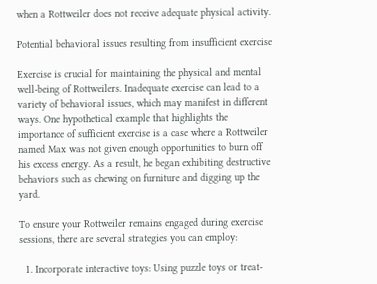when a Rottweiler does not receive adequate physical activity.

Potential behavioral issues resulting from insufficient exercise

Exercise is crucial for maintaining the physical and mental well-being of Rottweilers. Inadequate exercise can lead to a variety of behavioral issues, which may manifest in different ways. One hypothetical example that highlights the importance of sufficient exercise is a case where a Rottweiler named Max was not given enough opportunities to burn off his excess energy. As a result, he began exhibiting destructive behaviors such as chewing on furniture and digging up the yard.

To ensure your Rottweiler remains engaged during exercise sessions, there are several strategies you can employ:

  1. Incorporate interactive toys: Using puzzle toys or treat-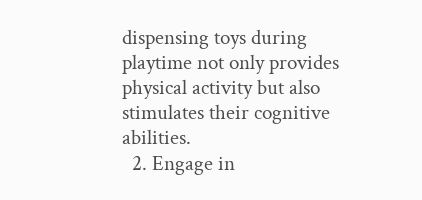dispensing toys during playtime not only provides physical activity but also stimulates their cognitive abilities.
  2. Engage in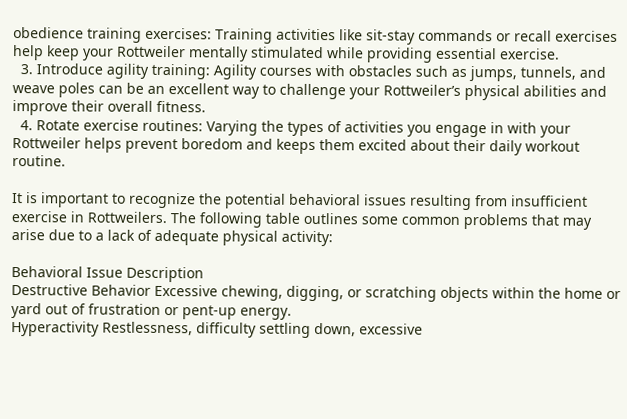obedience training exercises: Training activities like sit-stay commands or recall exercises help keep your Rottweiler mentally stimulated while providing essential exercise.
  3. Introduce agility training: Agility courses with obstacles such as jumps, tunnels, and weave poles can be an excellent way to challenge your Rottweiler’s physical abilities and improve their overall fitness.
  4. Rotate exercise routines: Varying the types of activities you engage in with your Rottweiler helps prevent boredom and keeps them excited about their daily workout routine.

It is important to recognize the potential behavioral issues resulting from insufficient exercise in Rottweilers. The following table outlines some common problems that may arise due to a lack of adequate physical activity:

Behavioral Issue Description
Destructive Behavior Excessive chewing, digging, or scratching objects within the home or yard out of frustration or pent-up energy.
Hyperactivity Restlessness, difficulty settling down, excessive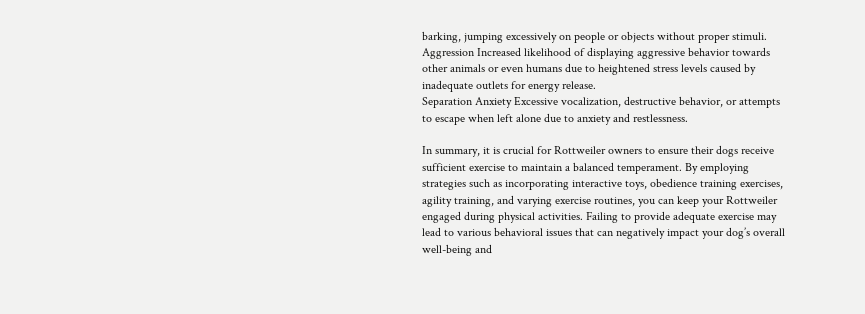barking, jumping excessively on people or objects without proper stimuli.
Aggression Increased likelihood of displaying aggressive behavior towards other animals or even humans due to heightened stress levels caused by inadequate outlets for energy release.
Separation Anxiety Excessive vocalization, destructive behavior, or attempts to escape when left alone due to anxiety and restlessness.

In summary, it is crucial for Rottweiler owners to ensure their dogs receive sufficient exercise to maintain a balanced temperament. By employing strategies such as incorporating interactive toys, obedience training exercises, agility training, and varying exercise routines, you can keep your Rottweiler engaged during physical activities. Failing to provide adequate exercise may lead to various behavioral issues that can negatively impact your dog’s overall well-being and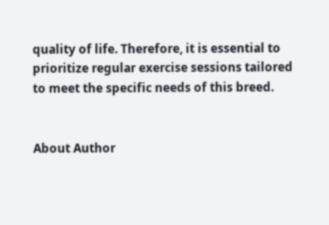quality of life. Therefore, it is essential to prioritize regular exercise sessions tailored to meet the specific needs of this breed.


About Author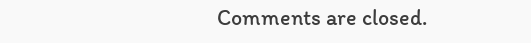Comments are closed.